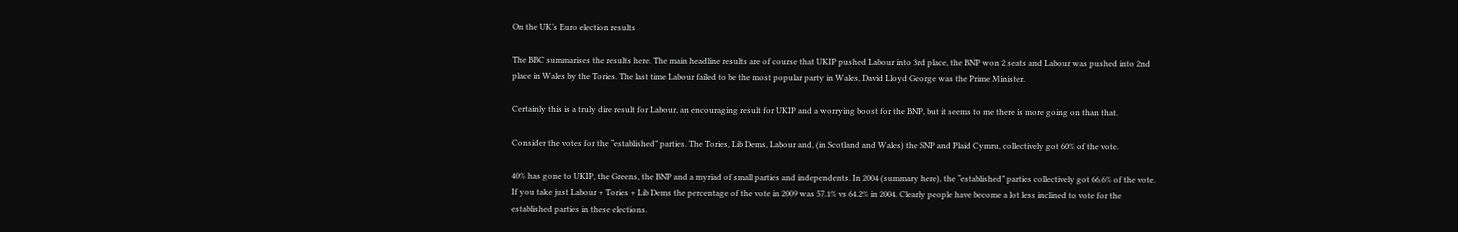On the UK’s Euro election results

The BBC summarises the results here. The main headline results are of course that UKIP pushed Labour into 3rd place, the BNP won 2 seats and Labour was pushed into 2nd place in Wales by the Tories. The last time Labour failed to be the most popular party in Wales, David Lloyd George was the Prime Minister.

Certainly this is a truly dire result for Labour, an encouraging result for UKIP and a worrying boost for the BNP, but it seems to me there is more going on than that.

Consider the votes for the “established” parties. The Tories, Lib Dems, Labour and, (in Scotland and Wales) the SNP and Plaid Cymru, collectively got 60% of the vote.

40% has gone to UKIP, the Greens, the BNP and a myriad of small parties and independents. In 2004 (summary here), the “established” parties collectively got 66.6% of the vote. If you take just Labour + Tories + Lib Dems the percentage of the vote in 2009 was 57.1% vs 64.2% in 2004. Clearly people have become a lot less inclined to vote for the established parties in these elections.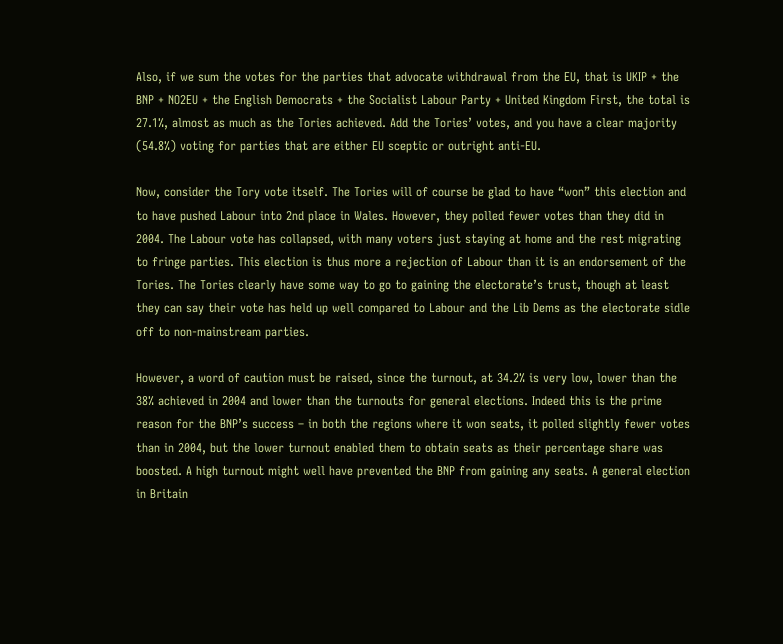Also, if we sum the votes for the parties that advocate withdrawal from the EU, that is UKIP + the BNP + NO2EU + the English Democrats + the Socialist Labour Party + United Kingdom First, the total is 27.1%, almost as much as the Tories achieved. Add the Tories’ votes, and you have a clear majority (54.8%) voting for parties that are either EU sceptic or outright anti-EU.

Now, consider the Tory vote itself. The Tories will of course be glad to have “won” this election and to have pushed Labour into 2nd place in Wales. However, they polled fewer votes than they did in 2004. The Labour vote has collapsed, with many voters just staying at home and the rest migrating to fringe parties. This election is thus more a rejection of Labour than it is an endorsement of the Tories. The Tories clearly have some way to go to gaining the electorate’s trust, though at least they can say their vote has held up well compared to Labour and the Lib Dems as the electorate sidle off to non-mainstream parties.

However, a word of caution must be raised, since the turnout, at 34.2% is very low, lower than the 38% achieved in 2004 and lower than the turnouts for general elections. Indeed this is the prime reason for the BNP’s success – in both the regions where it won seats, it polled slightly fewer votes than in 2004, but the lower turnout enabled them to obtain seats as their percentage share was boosted. A high turnout might well have prevented the BNP from gaining any seats. A general election in Britain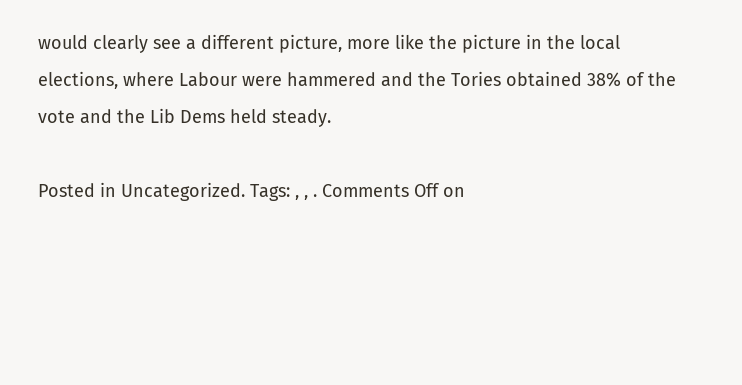would clearly see a different picture, more like the picture in the local elections, where Labour were hammered and the Tories obtained 38% of the vote and the Lib Dems held steady.

Posted in Uncategorized. Tags: , , . Comments Off on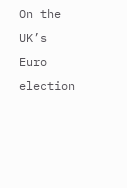On the UK’s Euro election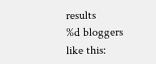results
%d bloggers like this: